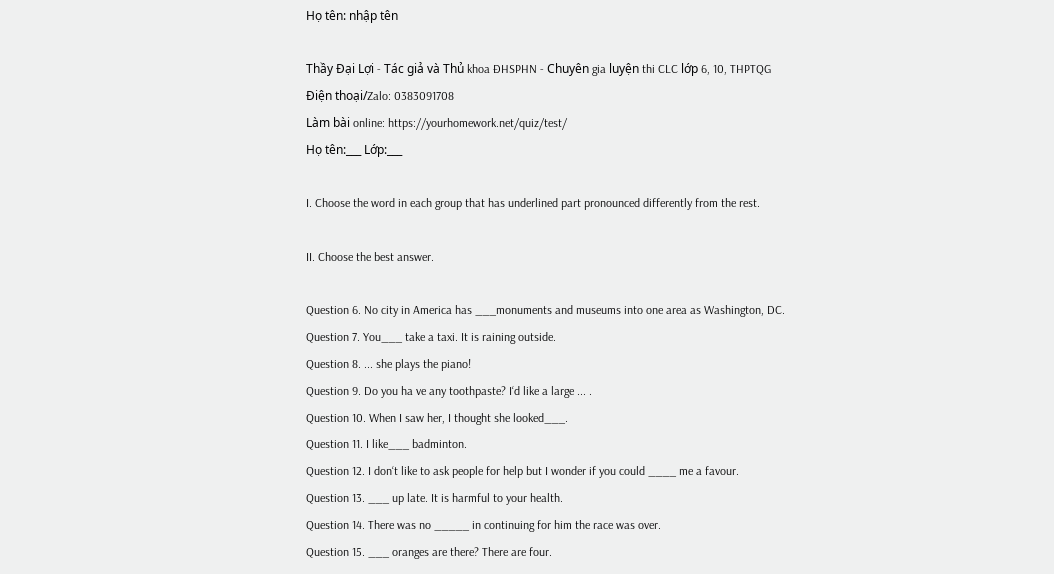Họ tên: nhập tên

Thầy Đại Lợi - Tác giả và Thủ khoa ĐHSPHN - Chuyên gia luyện thi CLC lớp 6, 10, THPTQG
Điện thoại/Zalo: 0383091708
Làm bài online: https://yourhomework.net/quiz/test/
Họ tên:___ Lớp:___

I. Choose the word in each group that has underlined part pronounced differently from the rest.

II. Choose the best answer.

Question 6. No city in America has ___monuments and museums into one area as Washington, DC.
Question 7. You___ take a taxi. It is raining outside.
Question 8. ... she plays the piano!
Question 9. Do you ha ve any toothpaste? I‘d like a large ... .
Question 10. When I saw her, I thought she looked___.
Question 11. I like___ badminton.
Question 12. I don‘t like to ask people for help but I wonder if you could ____ me a favour.
Question 13. ___ up late. It is harmful to your health.
Question 14. There was no _____ in continuing for him the race was over.
Question 15. ___ oranges are there? There are four.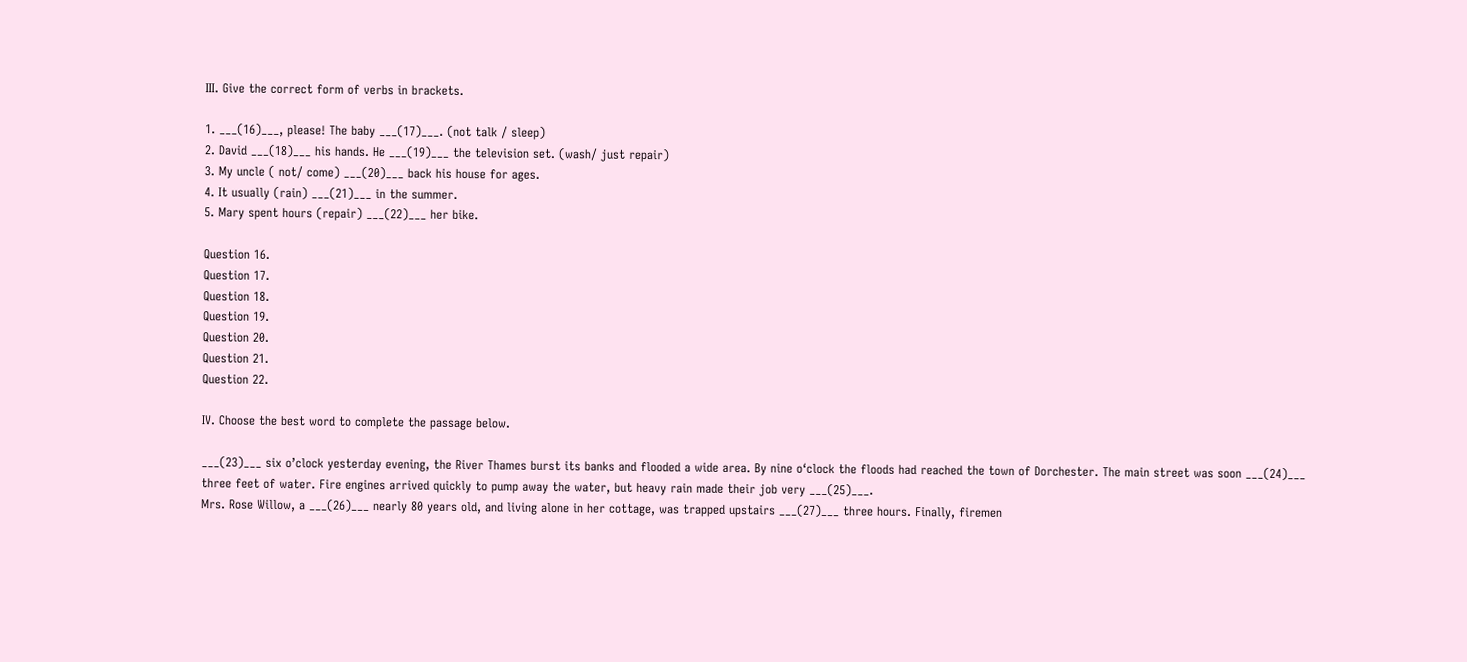III. Give the correct form of verbs in brackets.

1. ___(16)___, please! The baby ___(17)___. (not talk / sleep)
2. David ___(18)___ his hands. He ___(19)___ the television set. (wash/ just repair)
3. My uncle ( not/ come) ___(20)___ back his house for ages.
4. It usually (rain) ___(21)___ in the summer.
5. Mary spent hours (repair) ___(22)___ her bike.

Question 16.
Question 17.
Question 18.
Question 19.
Question 20.
Question 21.
Question 22.

IV. Choose the best word to complete the passage below.

___(23)___ six o’clock yesterday evening, the River Thames burst its banks and flooded a wide area. By nine o‘clock the floods had reached the town of Dorchester. The main street was soon ___(24)___ three feet of water. Fire engines arrived quickly to pump away the water, but heavy rain made their job very ___(25)___.
Mrs. Rose Willow, a ___(26)___ nearly 80 years old, and living alone in her cottage, was trapped upstairs ___(27)___ three hours. Finally, firemen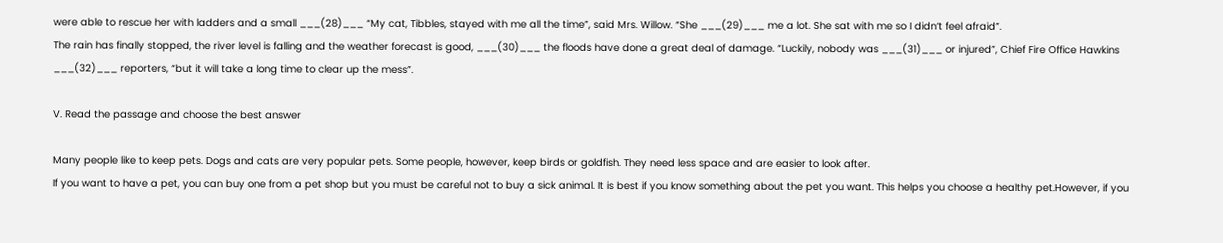were able to rescue her with ladders and a small ___(28)___ “My cat, Tibbles, stayed with me all the time”, said Mrs. Willow. “She ___(29)___ me a lot. She sat with me so I didn‘t feel afraid”.
The rain has finally stopped, the river level is falling and the weather forecast is good, ___(30)___ the floods have done a great deal of damage. “Luckily, nobody was ___(31)___ or injured”, Chief Fire Office Hawkins ___(32)___ reporters, “but it will take a long time to clear up the mess”.

V. Read the passage and choose the best answer

Many people like to keep pets. Dogs and cats are very popular pets. Some people, however, keep birds or goldfish. They need less space and are easier to look after.
If you want to have a pet, you can buy one from a pet shop but you must be careful not to buy a sick animal. It is best if you know something about the pet you want. This helps you choose a healthy pet.However, if you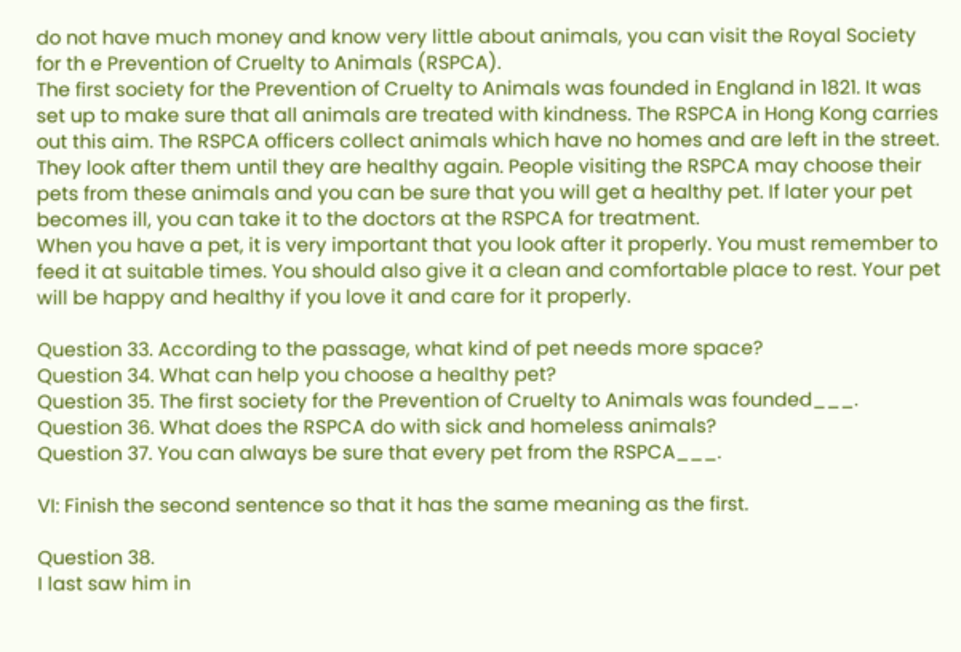do not have much money and know very little about animals, you can visit the Royal Society for th e Prevention of Cruelty to Animals (RSPCA).
The first society for the Prevention of Cruelty to Animals was founded in England in 1821. It was set up to make sure that all animals are treated with kindness. The RSPCA in Hong Kong carries out this aim. The RSPCA officers collect animals which have no homes and are left in the street. They look after them until they are healthy again. People visiting the RSPCA may choose their pets from these animals and you can be sure that you will get a healthy pet. If later your pet becomes ill, you can take it to the doctors at the RSPCA for treatment.
When you have a pet, it is very important that you look after it properly. You must remember to feed it at suitable times. You should also give it a clean and comfortable place to rest. Your pet will be happy and healthy if you love it and care for it properly.

Question 33. According to the passage, what kind of pet needs more space?
Question 34. What can help you choose a healthy pet?
Question 35. The first society for the Prevention of Cruelty to Animals was founded___.
Question 36. What does the RSPCA do with sick and homeless animals?
Question 37. You can always be sure that every pet from the RSPCA___.

VI: Finish the second sentence so that it has the same meaning as the first.

Question 38.
I last saw him in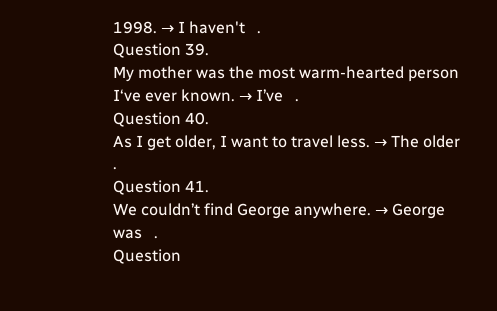1998. → I haven't   .
Question 39.
My mother was the most warm-hearted person I‘ve ever known. → I’ve   .
Question 40.
As I get older, I want to travel less. → The older   .
Question 41.
We couldn’t find George anywhere. → George was   .
Question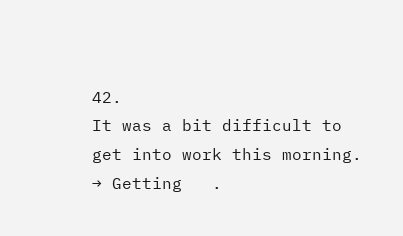42.
It was a bit difficult to get into work this morning. → Getting   .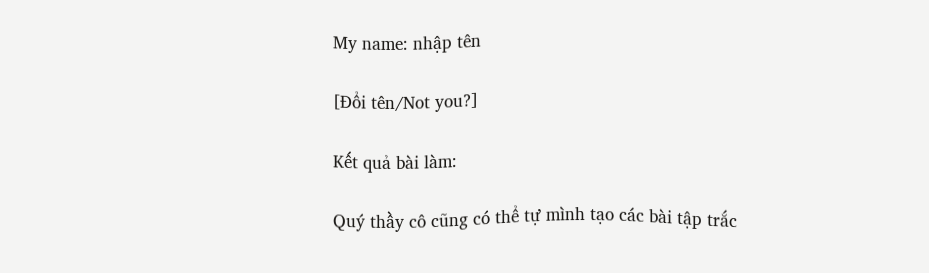My name: nhập tên

[Đổi tên/Not you?]

Kết quả bài làm:

Quý thầy cô cũng có thể tự mình tạo các bài tập trắc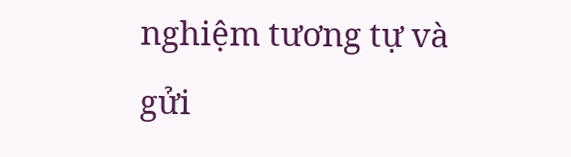nghiệm tương tự và gửi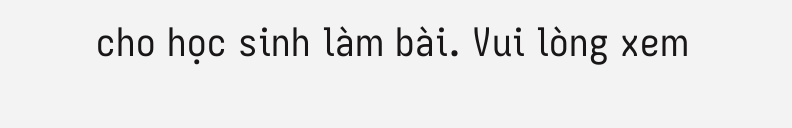cho học sinh làm bài. Vui lòng xem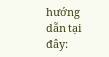hướng dẫn tại đây: